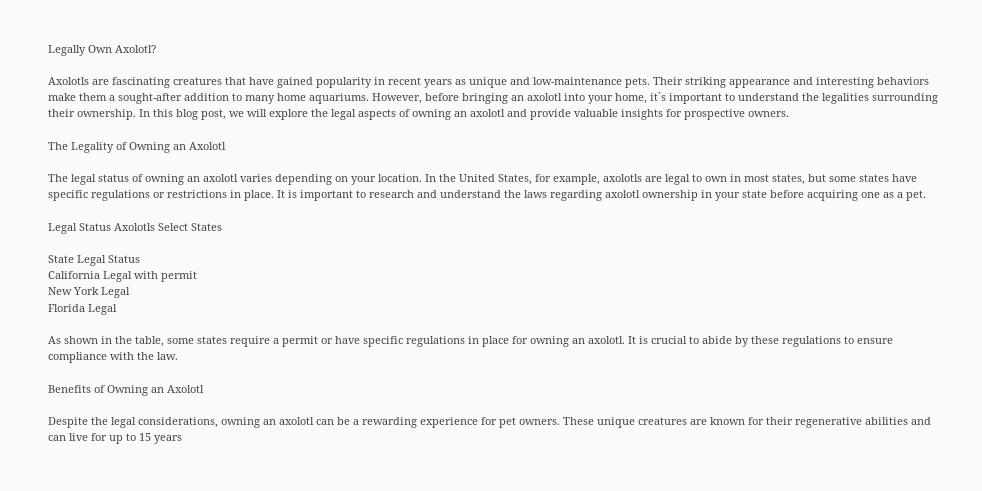Legally Own Axolotl?

Axolotls are fascinating creatures that have gained popularity in recent years as unique and low-maintenance pets. Their striking appearance and interesting behaviors make them a sought-after addition to many home aquariums. However, before bringing an axolotl into your home, it`s important to understand the legalities surrounding their ownership. In this blog post, we will explore the legal aspects of owning an axolotl and provide valuable insights for prospective owners.

The Legality of Owning an Axolotl

The legal status of owning an axolotl varies depending on your location. In the United States, for example, axolotls are legal to own in most states, but some states have specific regulations or restrictions in place. It is important to research and understand the laws regarding axolotl ownership in your state before acquiring one as a pet.

Legal Status Axolotls Select States

State Legal Status
California Legal with permit
New York Legal
Florida Legal

As shown in the table, some states require a permit or have specific regulations in place for owning an axolotl. It is crucial to abide by these regulations to ensure compliance with the law.

Benefits of Owning an Axolotl

Despite the legal considerations, owning an axolotl can be a rewarding experience for pet owners. These unique creatures are known for their regenerative abilities and can live for up to 15 years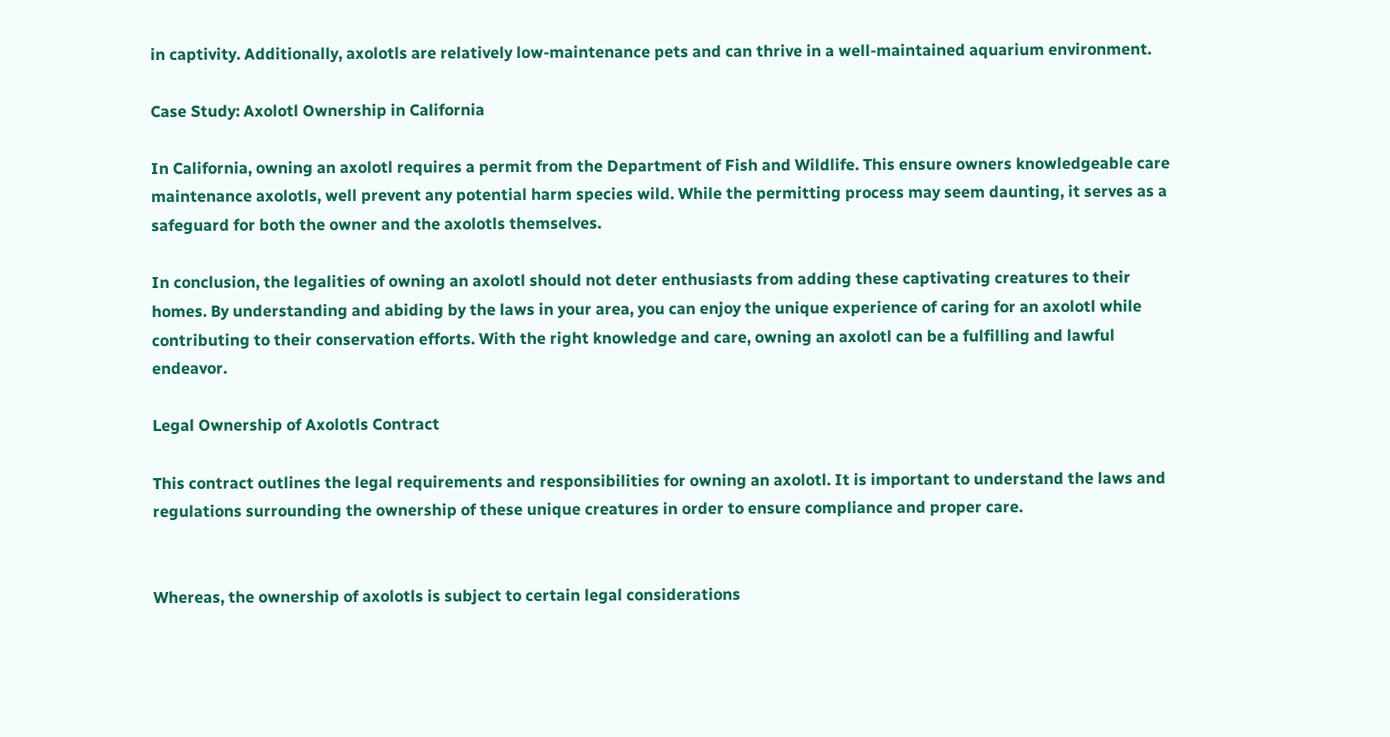in captivity. Additionally, axolotls are relatively low-maintenance pets and can thrive in a well-maintained aquarium environment.

Case Study: Axolotl Ownership in California

In California, owning an axolotl requires a permit from the Department of Fish and Wildlife. This ensure owners knowledgeable care maintenance axolotls, well prevent any potential harm species wild. While the permitting process may seem daunting, it serves as a safeguard for both the owner and the axolotls themselves.

In conclusion, the legalities of owning an axolotl should not deter enthusiasts from adding these captivating creatures to their homes. By understanding and abiding by the laws in your area, you can enjoy the unique experience of caring for an axolotl while contributing to their conservation efforts. With the right knowledge and care, owning an axolotl can be a fulfilling and lawful endeavor.

Legal Ownership of Axolotls Contract

This contract outlines the legal requirements and responsibilities for owning an axolotl. It is important to understand the laws and regulations surrounding the ownership of these unique creatures in order to ensure compliance and proper care.


Whereas, the ownership of axolotls is subject to certain legal considerations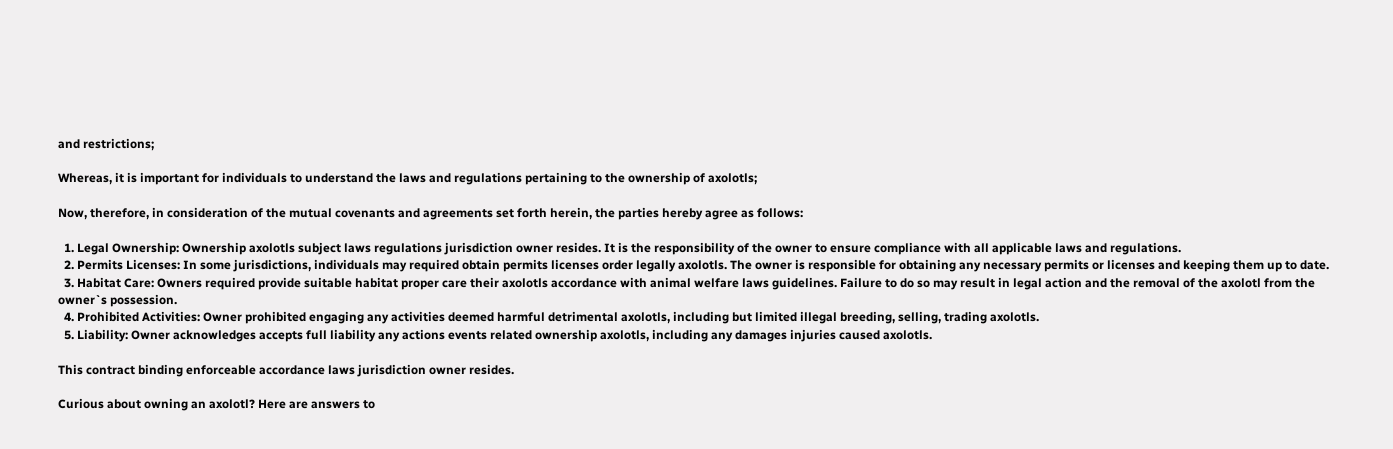and restrictions;

Whereas, it is important for individuals to understand the laws and regulations pertaining to the ownership of axolotls;

Now, therefore, in consideration of the mutual covenants and agreements set forth herein, the parties hereby agree as follows:

  1. Legal Ownership: Ownership axolotls subject laws regulations jurisdiction owner resides. It is the responsibility of the owner to ensure compliance with all applicable laws and regulations.
  2. Permits Licenses: In some jurisdictions, individuals may required obtain permits licenses order legally axolotls. The owner is responsible for obtaining any necessary permits or licenses and keeping them up to date.
  3. Habitat Care: Owners required provide suitable habitat proper care their axolotls accordance with animal welfare laws guidelines. Failure to do so may result in legal action and the removal of the axolotl from the owner`s possession.
  4. Prohibited Activities: Owner prohibited engaging any activities deemed harmful detrimental axolotls, including but limited illegal breeding, selling, trading axolotls.
  5. Liability: Owner acknowledges accepts full liability any actions events related ownership axolotls, including any damages injuries caused axolotls.

This contract binding enforceable accordance laws jurisdiction owner resides.

Curious about owning an axolotl? Here are answers to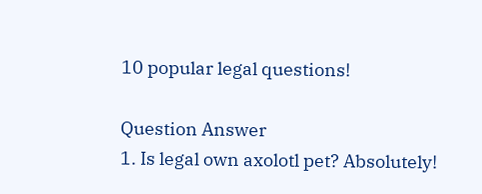10 popular legal questions!

Question Answer
1. Is legal own axolotl pet? Absolutely!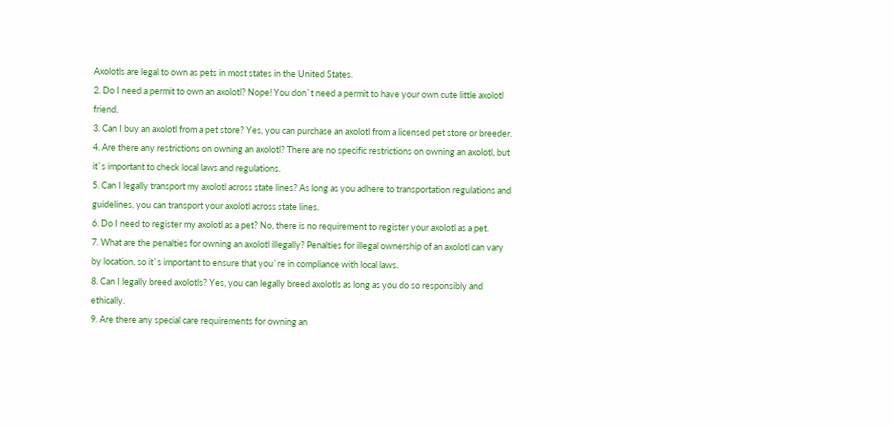Axolotls are legal to own as pets in most states in the United States.
2. Do I need a permit to own an axolotl? Nope! You don`t need a permit to have your own cute little axolotl friend.
3. Can I buy an axolotl from a pet store? Yes, you can purchase an axolotl from a licensed pet store or breeder.
4. Are there any restrictions on owning an axolotl? There are no specific restrictions on owning an axolotl, but it`s important to check local laws and regulations.
5. Can I legally transport my axolotl across state lines? As long as you adhere to transportation regulations and guidelines, you can transport your axolotl across state lines.
6. Do I need to register my axolotl as a pet? No, there is no requirement to register your axolotl as a pet.
7. What are the penalties for owning an axolotl illegally? Penalties for illegal ownership of an axolotl can vary by location, so it`s important to ensure that you`re in compliance with local laws.
8. Can I legally breed axolotls? Yes, you can legally breed axolotls as long as you do so responsibly and ethically.
9. Are there any special care requirements for owning an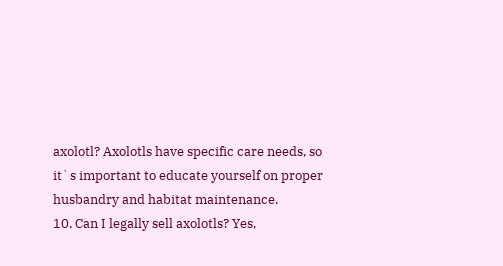axolotl? Axolotls have specific care needs, so it`s important to educate yourself on proper husbandry and habitat maintenance.
10. Can I legally sell axolotls? Yes,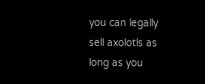you can legally sell axolotls as long as you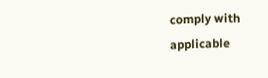comply with applicable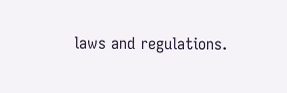laws and regulations.